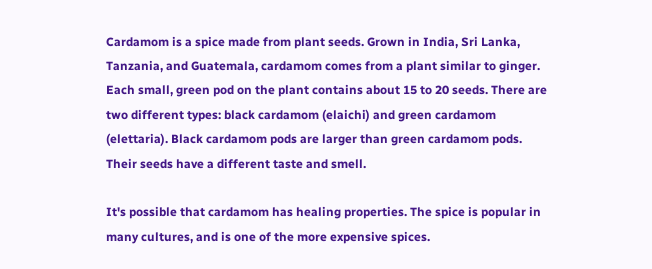Cardamom is a spice made from plant seeds. Grown in India, Sri Lanka, Tanzania, and Guatemala, cardamom comes from a plant similar to ginger. Each small, green pod on the plant contains about 15 to 20 seeds. There are two different types: black cardamom (elaichi) and green cardamom (elettaria). Black cardamom pods are larger than green cardamom pods. Their seeds have a different taste and smell.

It's possible that cardamom has healing properties. The spice is popular in many cultures, and is one of the more expensive spices.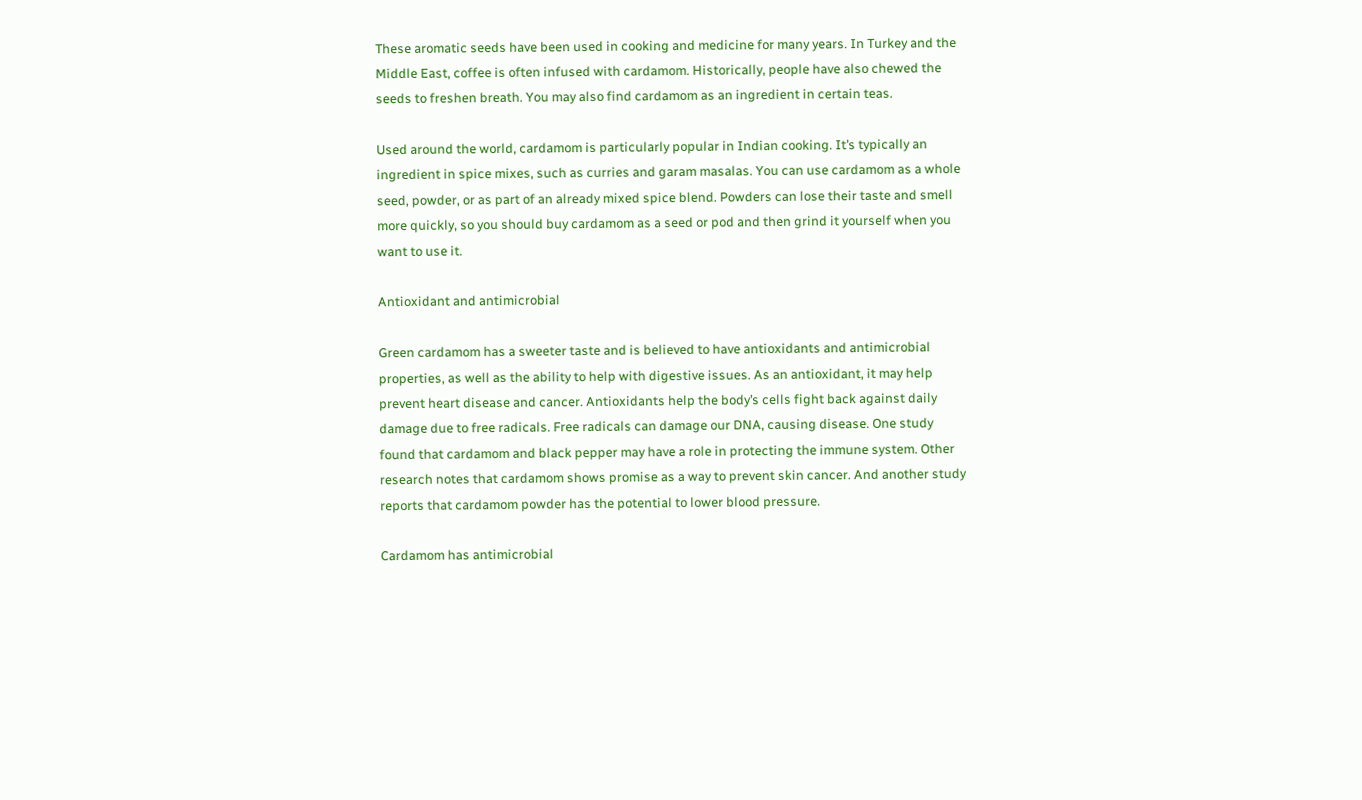These aromatic seeds have been used in cooking and medicine for many years. In Turkey and the Middle East, coffee is often infused with cardamom. Historically, people have also chewed the seeds to freshen breath. You may also find cardamom as an ingredient in certain teas.

Used around the world, cardamom is particularly popular in Indian cooking. It’s typically an ingredient in spice mixes, such as curries and garam masalas. You can use cardamom as a whole seed, powder, or as part of an already mixed spice blend. Powders can lose their taste and smell more quickly, so you should buy cardamom as a seed or pod and then grind it yourself when you want to use it.

Antioxidant and antimicrobial

Green cardamom has a sweeter taste and is believed to have antioxidants and antimicrobial properties, as well as the ability to help with digestive issues. As an antioxidant, it may help prevent heart disease and cancer. Antioxidants help the body’s cells fight back against daily damage due to free radicals. Free radicals can damage our DNA, causing disease. One study found that cardamom and black pepper may have a role in protecting the immune system. Other research notes that cardamom shows promise as a way to prevent skin cancer. And another study reports that cardamom powder has the potential to lower blood pressure.

Cardamom has antimicrobial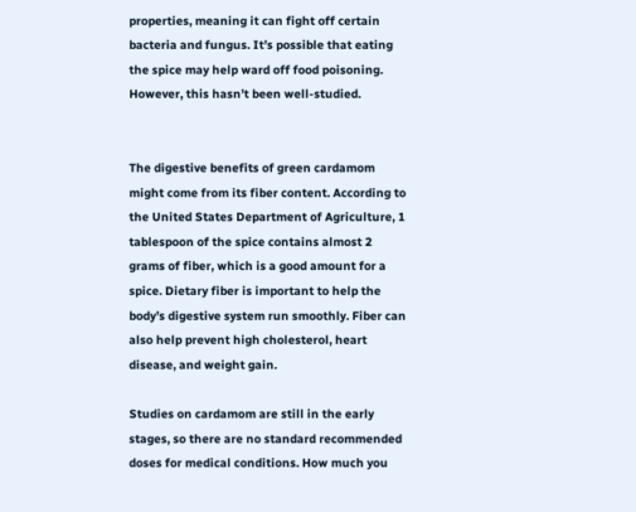properties, meaning it can fight off certain bacteria and fungus. It’s possible that eating the spice may help ward off food poisoning. However, this hasn’t been well-studied.


The digestive benefits of green cardamom might come from its fiber content. According to the United States Department of Agriculture, 1 tablespoon of the spice contains almost 2 grams of fiber, which is a good amount for a spice. Dietary fiber is important to help the body’s digestive system run smoothly. Fiber can also help prevent high cholesterol, heart disease, and weight gain.

Studies on cardamom are still in the early stages, so there are no standard recommended doses for medical conditions. How much you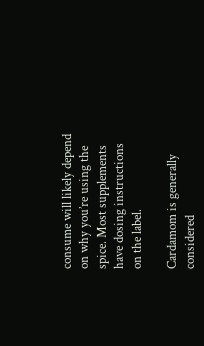consume will likely depend on why you’re using the spice. Most supplements have dosing instructions on the label.

Cardamom is generally considered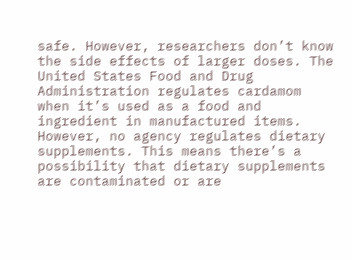safe. However, researchers don’t know the side effects of larger doses. The United States Food and Drug Administration regulates cardamom when it’s used as a food and ingredient in manufactured items. However, no agency regulates dietary supplements. This means there’s a possibility that dietary supplements are contaminated or are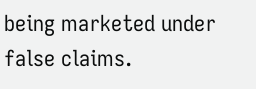being marketed under false claims.